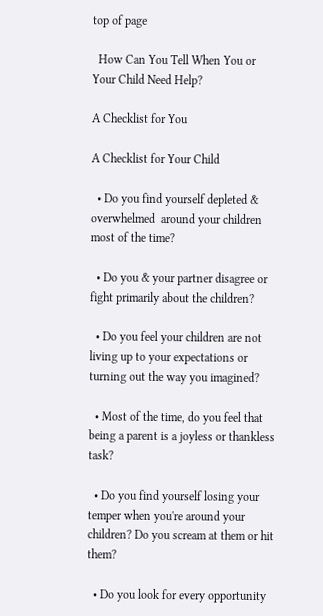top of page

  How Can You Tell When You or Your Child Need Help?

A Checklist for You

A Checklist for Your Child

  • Do you find yourself depleted & overwhelmed  around your children most of the time?

  • Do you & your partner disagree or fight primarily about the children?

  • Do you feel your children are not living up to your expectations or turning out the way you imagined?

  • Most of the time, do you feel that being a parent is a joyless or thankless task?

  • Do you find yourself losing your temper when you're around your children? Do you scream at them or hit them?

  • Do you look for every opportunity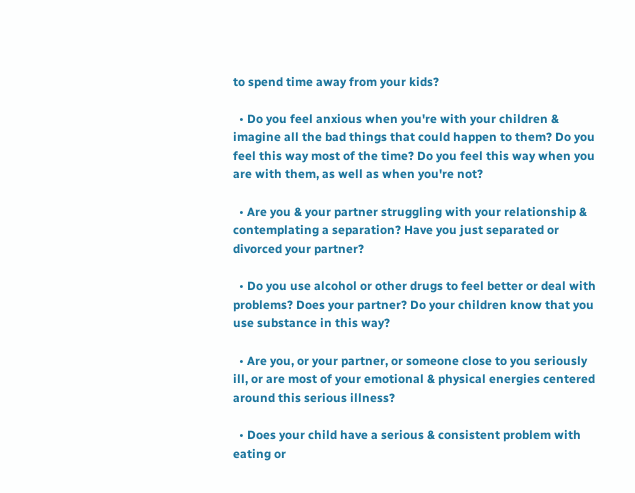to spend time away from your kids?

  • Do you feel anxious when you're with your children & imagine all the bad things that could happen to them? Do you feel this way most of the time? Do you feel this way when you are with them, as well as when you're not?

  • Are you & your partner struggling with your relationship & contemplating a separation? Have you just separated or divorced your partner?

  • Do you use alcohol or other drugs to feel better or deal with problems? Does your partner? Do your children know that you use substance in this way?

  • Are you, or your partner, or someone close to you seriously ill, or are most of your emotional & physical energies centered around this serious illness?

  • Does your child have a serious & consistent problem with eating or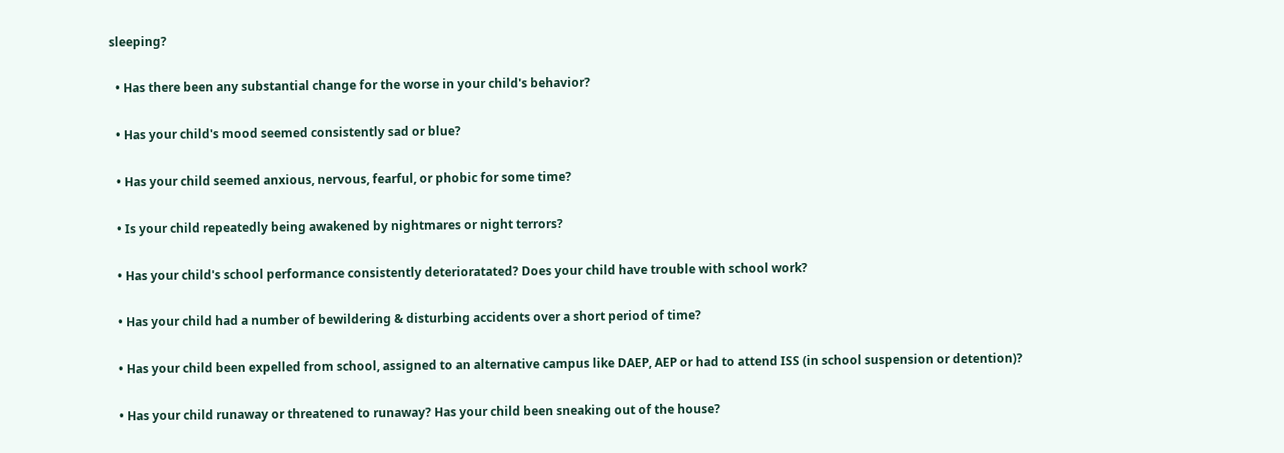sleeping?

  • Has there been any substantial change for the worse in your child's behavior?

  • Has your child's mood seemed consistently sad or blue?

  • Has your child seemed anxious, nervous, fearful, or phobic for some time?

  • Is your child repeatedly being awakened by nightmares or night terrors?

  • Has your child's school performance consistently deterioratated? Does your child have trouble with school work?

  • Has your child had a number of bewildering & disturbing accidents over a short period of time?

  • Has your child been expelled from school, assigned to an alternative campus like DAEP, AEP or had to attend ISS (in school suspension or detention)?

  • Has your child runaway or threatened to runaway? Has your child been sneaking out of the house?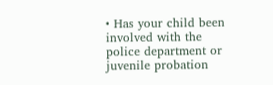• Has your child been involved with the police department or juvenile probation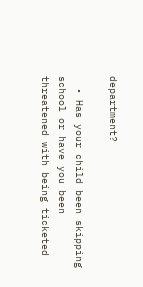department?

  • Has your child been skipping school or have you been threatened with being ticketed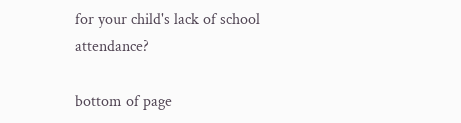for your child's lack of school attendance?

bottom of page